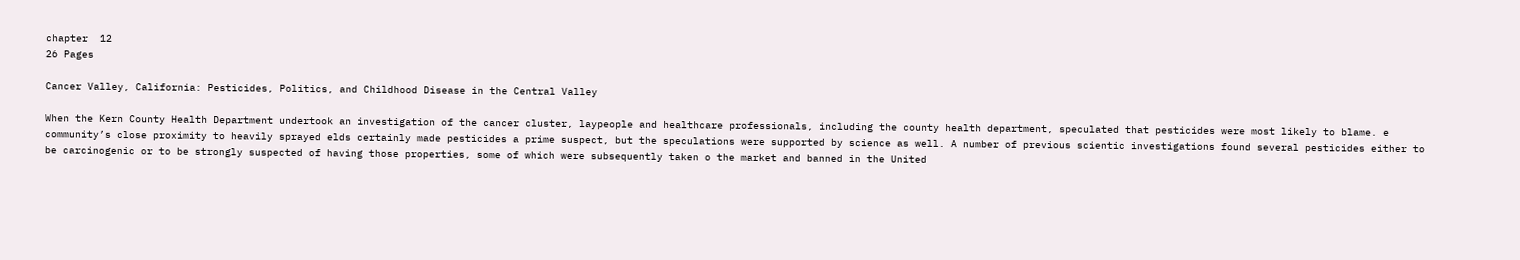chapter  12
26 Pages

Cancer Valley, California: Pesticides, Politics, and Childhood Disease in the Central Valley

When the Kern County Health Department undertook an investigation of the cancer cluster, laypeople and healthcare professionals, including the county health department, speculated that pesticides were most likely to blame. e community’s close proximity to heavily sprayed elds certainly made pesticides a prime suspect, but the speculations were supported by science as well. A number of previous scientic investigations found several pesticides either to be carcinogenic or to be strongly suspected of having those properties, some of which were subsequently taken o the market and banned in the United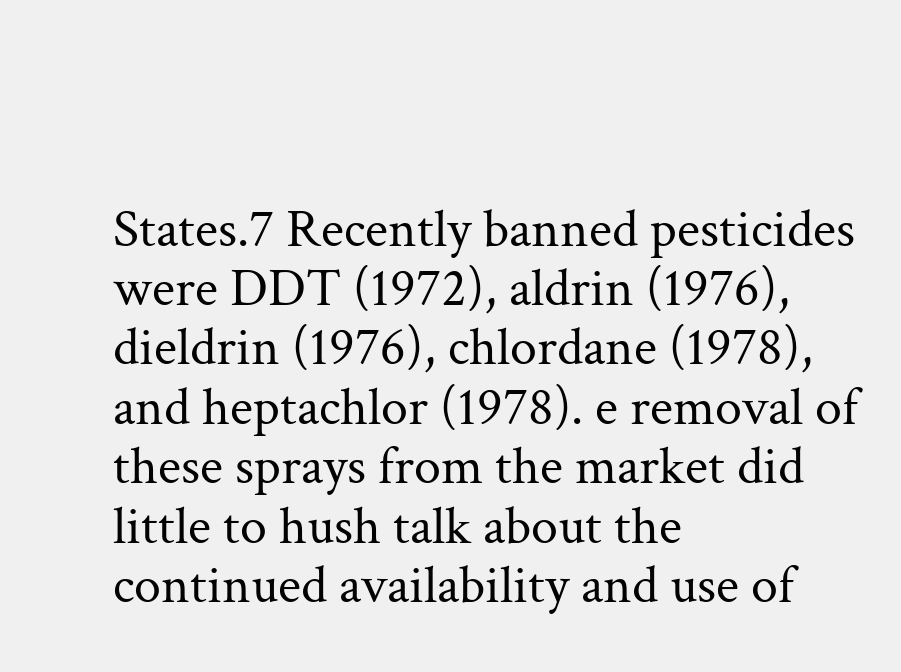States.7 Recently banned pesticides were DDT (1972), aldrin (1976), dieldrin (1976), chlordane (1978), and heptachlor (1978). e removal of these sprays from the market did little to hush talk about the continued availability and use of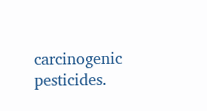carcinogenic pesticides.